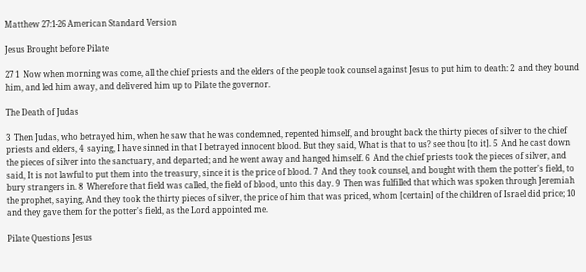Matthew 27:1-26 American Standard Version

Jesus Brought before Pilate

27 1  Now when morning was come, all the chief priests and the elders of the people took counsel against Jesus to put him to death: 2  and they bound him, and led him away, and delivered him up to Pilate the governor.

The Death of Judas

3  Then Judas, who betrayed him, when he saw that he was condemned, repented himself, and brought back the thirty pieces of silver to the chief priests and elders, 4  saying, I have sinned in that I betrayed innocent blood. But they said, What is that to us? see thou [to it]. 5  And he cast down the pieces of silver into the sanctuary, and departed; and he went away and hanged himself. 6  And the chief priests took the pieces of silver, and said, It is not lawful to put them into the treasury, since it is the price of blood. 7  And they took counsel, and bought with them the potter's field, to bury strangers in. 8  Wherefore that field was called, the field of blood, unto this day. 9  Then was fulfilled that which was spoken through Jeremiah the prophet, saying, And they took the thirty pieces of silver, the price of him that was priced, whom [certain] of the children of Israel did price; 10  and they gave them for the potter's field, as the Lord appointed me.

Pilate Questions Jesus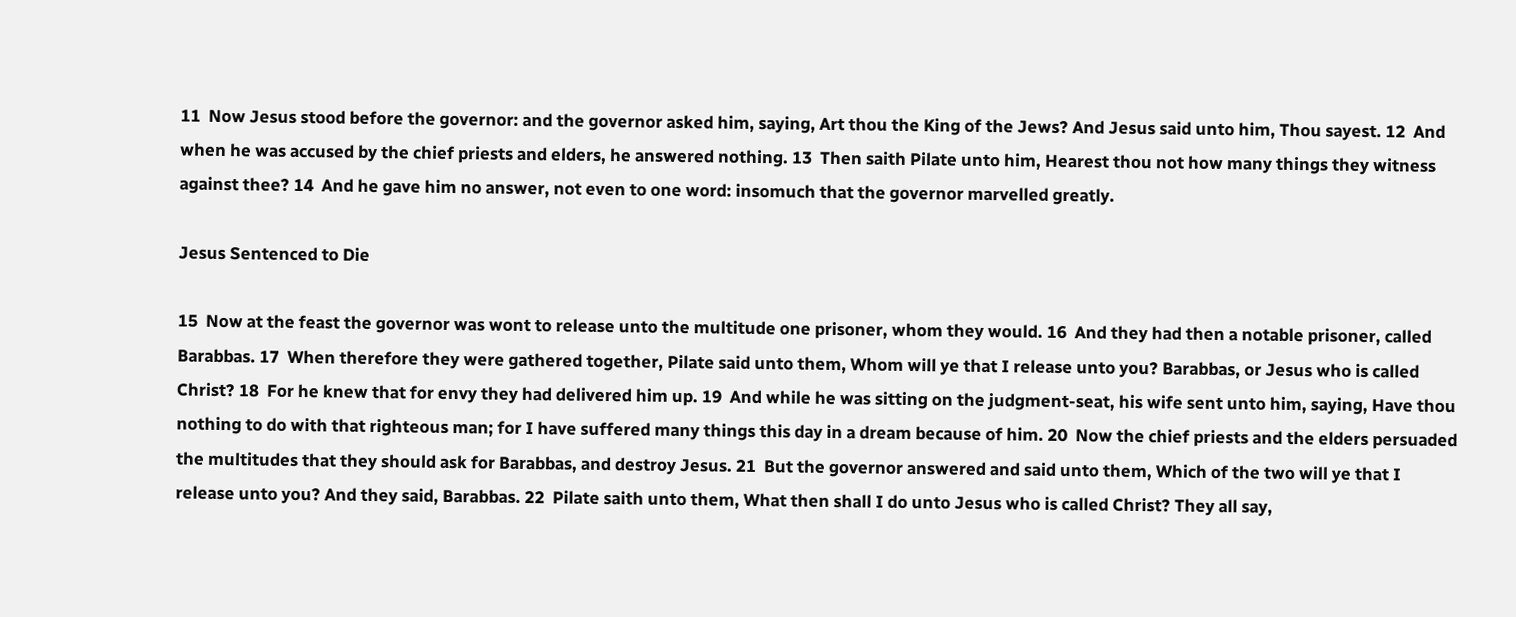11  Now Jesus stood before the governor: and the governor asked him, saying, Art thou the King of the Jews? And Jesus said unto him, Thou sayest. 12  And when he was accused by the chief priests and elders, he answered nothing. 13  Then saith Pilate unto him, Hearest thou not how many things they witness against thee? 14  And he gave him no answer, not even to one word: insomuch that the governor marvelled greatly.

Jesus Sentenced to Die

15  Now at the feast the governor was wont to release unto the multitude one prisoner, whom they would. 16  And they had then a notable prisoner, called Barabbas. 17  When therefore they were gathered together, Pilate said unto them, Whom will ye that I release unto you? Barabbas, or Jesus who is called Christ? 18  For he knew that for envy they had delivered him up. 19  And while he was sitting on the judgment-seat, his wife sent unto him, saying, Have thou nothing to do with that righteous man; for I have suffered many things this day in a dream because of him. 20  Now the chief priests and the elders persuaded the multitudes that they should ask for Barabbas, and destroy Jesus. 21  But the governor answered and said unto them, Which of the two will ye that I release unto you? And they said, Barabbas. 22  Pilate saith unto them, What then shall I do unto Jesus who is called Christ? They all say,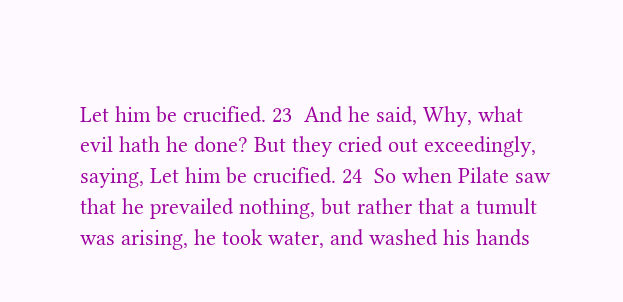Let him be crucified. 23  And he said, Why, what evil hath he done? But they cried out exceedingly, saying, Let him be crucified. 24  So when Pilate saw that he prevailed nothing, but rather that a tumult was arising, he took water, and washed his hands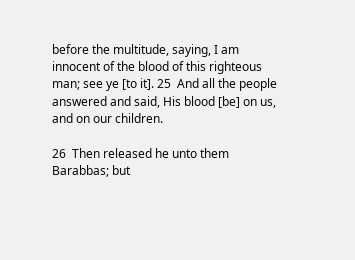before the multitude, saying, I am innocent of the blood of this righteous man; see ye [to it]. 25  And all the people answered and said, His blood [be] on us, and on our children.

26  Then released he unto them Barabbas; but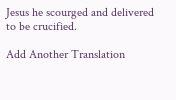Jesus he scourged and delivered to be crucified.

Add Another Translation